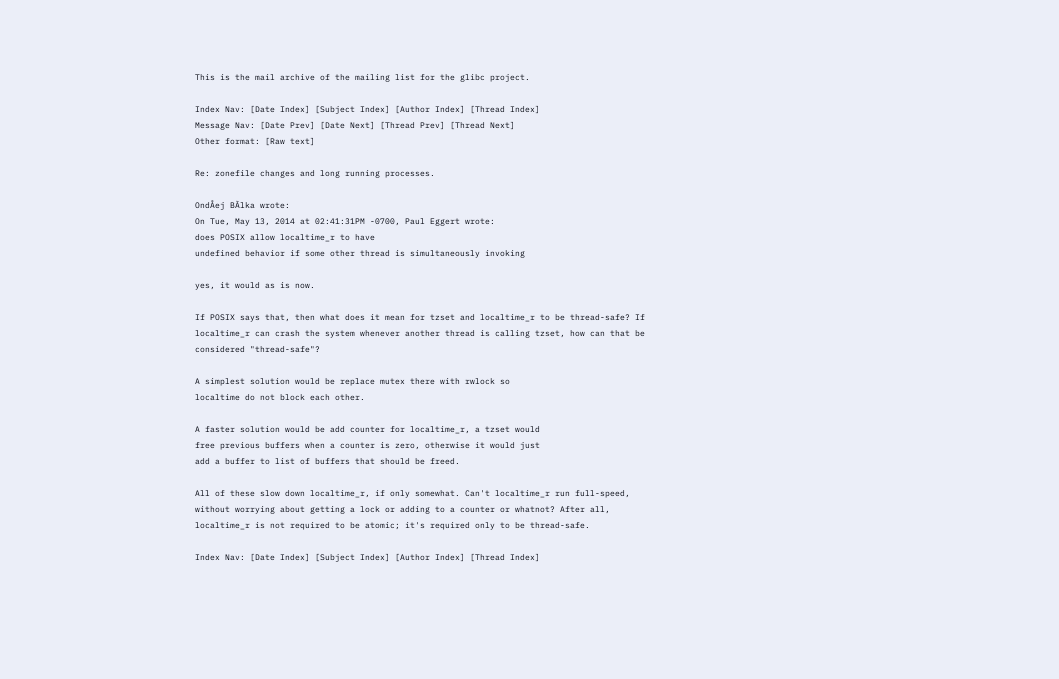This is the mail archive of the mailing list for the glibc project.

Index Nav: [Date Index] [Subject Index] [Author Index] [Thread Index]
Message Nav: [Date Prev] [Date Next] [Thread Prev] [Thread Next]
Other format: [Raw text]

Re: zonefile changes and long running processes.

OndÅej BÃlka wrote:
On Tue, May 13, 2014 at 02:41:31PM -0700, Paul Eggert wrote:
does POSIX allow localtime_r to have
undefined behavior if some other thread is simultaneously invoking

yes, it would as is now.

If POSIX says that, then what does it mean for tzset and localtime_r to be thread-safe? If localtime_r can crash the system whenever another thread is calling tzset, how can that be considered "thread-safe"?

A simplest solution would be replace mutex there with rwlock so
localtime do not block each other.

A faster solution would be add counter for localtime_r, a tzset would
free previous buffers when a counter is zero, otherwise it would just
add a buffer to list of buffers that should be freed.

All of these slow down localtime_r, if only somewhat. Can't localtime_r run full-speed, without worrying about getting a lock or adding to a counter or whatnot? After all, localtime_r is not required to be atomic; it's required only to be thread-safe.

Index Nav: [Date Index] [Subject Index] [Author Index] [Thread Index]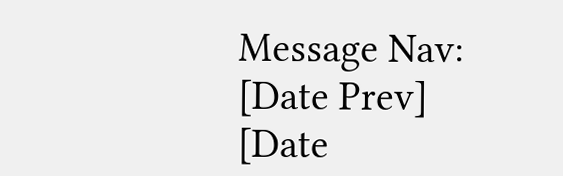Message Nav: [Date Prev] [Date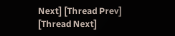Next] [Thread Prev] [Thread Next]